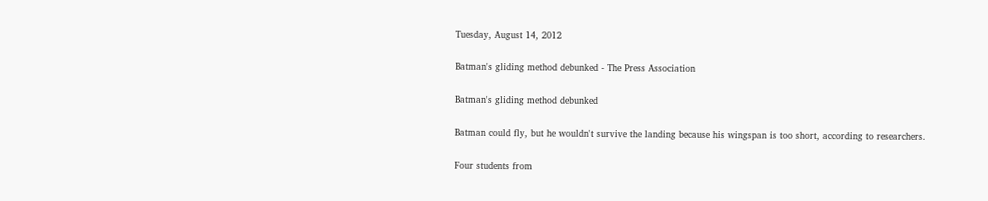Tuesday, August 14, 2012

Batman's gliding method debunked - The Press Association

Batman's gliding method debunked

Batman could fly, but he wouldn't survive the landing because his wingspan is too short, according to researchers.

Four students from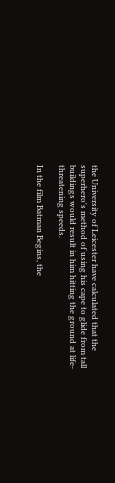the University of Leicester have calculated that the superhero's method of using his cape to glide from tall buildings would result in him hitting the ground at life-threatening speeds.

In the film Batman Begins, the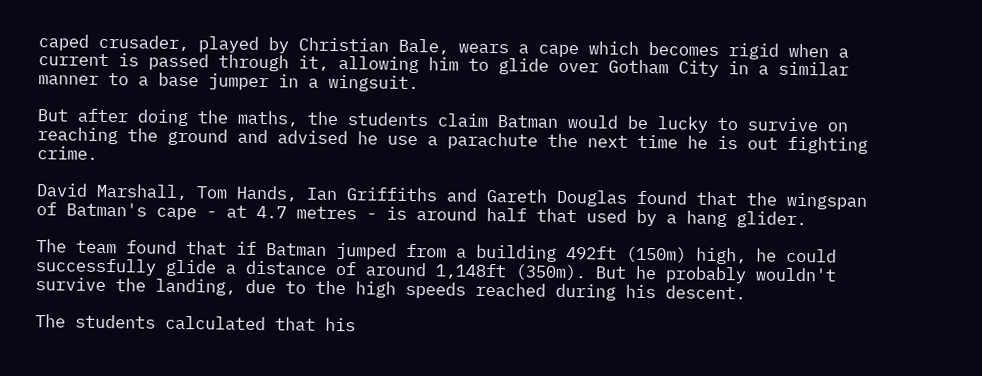caped crusader, played by Christian Bale, wears a cape which becomes rigid when a current is passed through it, allowing him to glide over Gotham City in a similar manner to a base jumper in a wingsuit.

But after doing the maths, the students claim Batman would be lucky to survive on reaching the ground and advised he use a parachute the next time he is out fighting crime.

David Marshall, Tom Hands, Ian Griffiths and Gareth Douglas found that the wingspan of Batman's cape - at 4.7 metres - is around half that used by a hang glider.

The team found that if Batman jumped from a building 492ft (150m) high, he could successfully glide a distance of around 1,148ft (350m). But he probably wouldn't survive the landing, due to the high speeds reached during his descent.

The students calculated that his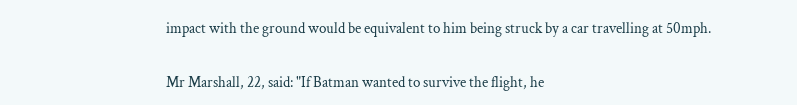impact with the ground would be equivalent to him being struck by a car travelling at 50mph.

Mr Marshall, 22, said: "If Batman wanted to survive the flight, he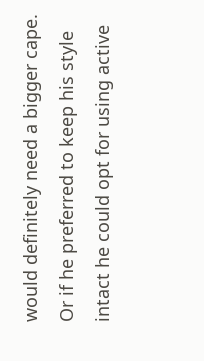would definitely need a bigger cape. Or if he preferred to keep his style intact he could opt for using active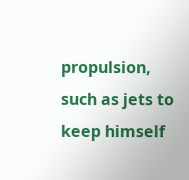propulsion, such as jets to keep himself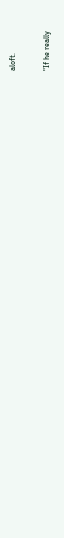aloft.

"If he really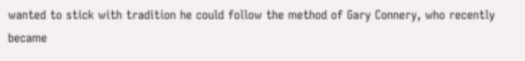wanted to stick with tradition he could follow the method of Gary Connery, who recently became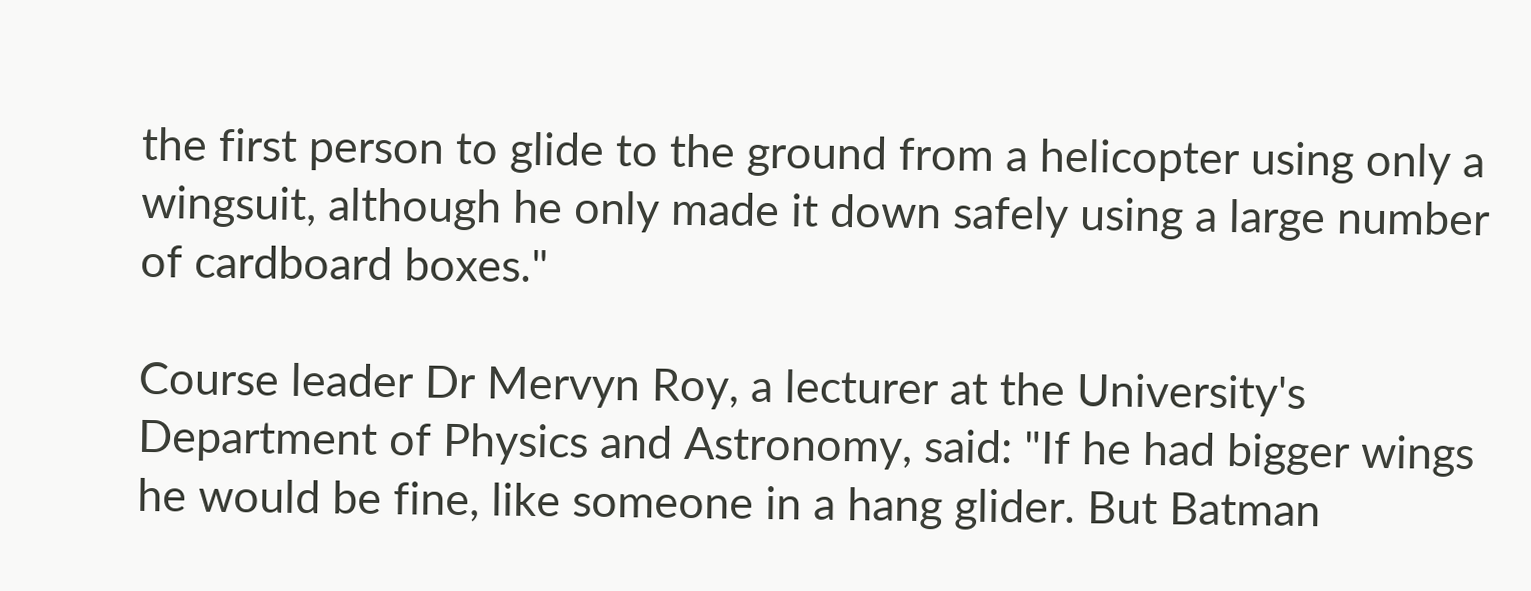the first person to glide to the ground from a helicopter using only a wingsuit, although he only made it down safely using a large number of cardboard boxes."

Course leader Dr Mervyn Roy, a lecturer at the University's Department of Physics and Astronomy, said: "If he had bigger wings he would be fine, like someone in a hang glider. But Batman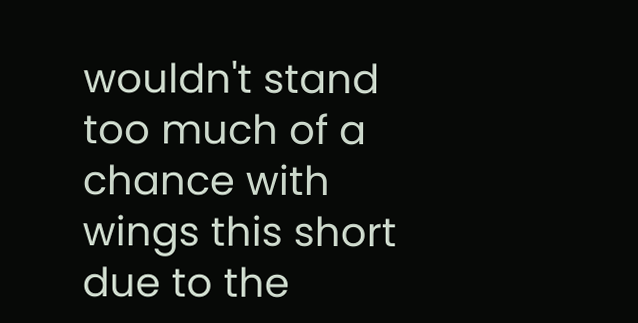wouldn't stand too much of a chance with wings this short due to the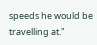speeds he would be travelling at."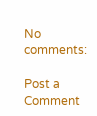No comments:

Post a Comment